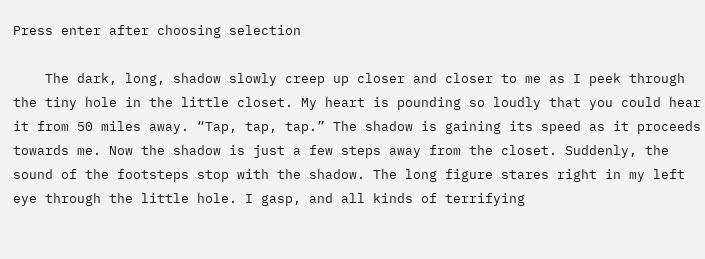Press enter after choosing selection

    The dark, long, shadow slowly creep up closer and closer to me as I peek through the tiny hole in the little closet. My heart is pounding so loudly that you could hear it from 50 miles away. “Tap, tap, tap.” The shadow is gaining its speed as it proceeds towards me. Now the shadow is just a few steps away from the closet. Suddenly, the sound of the footsteps stop with the shadow. The long figure stares right in my left eye through the little hole. I gasp, and all kinds of terrifying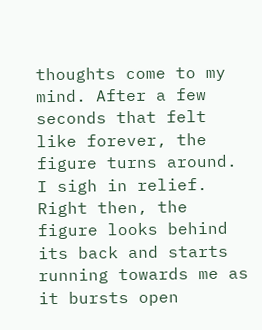thoughts come to my mind. After a few seconds that felt like forever, the figure turns around. I sigh in relief. Right then, the figure looks behind its back and starts running towards me as it bursts open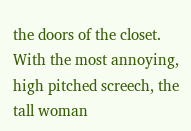the doors of the closet. With the most annoying, high pitched screech, the tall woman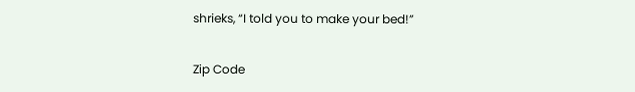shrieks, “I told you to make your bed!”

Zip Code